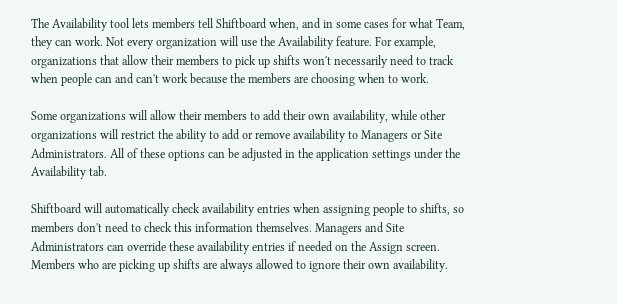The Availability tool lets members tell Shiftboard when, and in some cases for what Team,  they can work. Not every organization will use the Availability feature. For example, organizations that allow their members to pick up shifts won't necessarily need to track when people can and can't work because the members are choosing when to work.

Some organizations will allow their members to add their own availability, while other organizations will restrict the ability to add or remove availability to Managers or Site Administrators. All of these options can be adjusted in the application settings under the Availability tab.

Shiftboard will automatically check availability entries when assigning people to shifts, so members don't need to check this information themselves. Managers and Site Administrators can override these availability entries if needed on the Assign screen. Members who are picking up shifts are always allowed to ignore their own availability.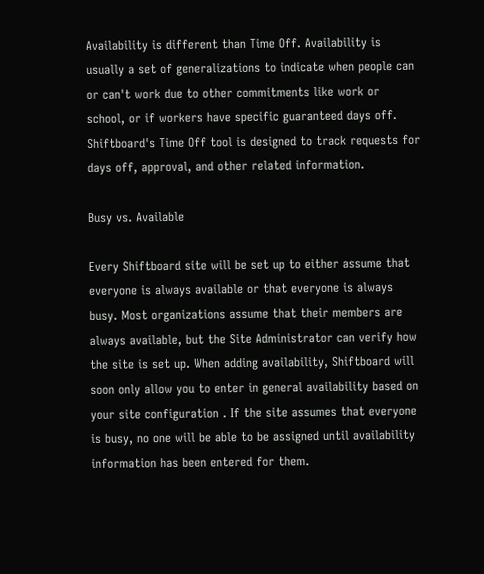Availability is different than Time Off. Availability is usually a set of generalizations to indicate when people can or can't work due to other commitments like work or school, or if workers have specific guaranteed days off. Shiftboard's Time Off tool is designed to track requests for days off, approval, and other related information.

Busy vs. Available

Every Shiftboard site will be set up to either assume that everyone is always available or that everyone is always busy. Most organizations assume that their members are always available, but the Site Administrator can verify how the site is set up. When adding availability, Shiftboard will soon only allow you to enter in general availability based on your site configuration . If the site assumes that everyone is busy, no one will be able to be assigned until availability information has been entered for them.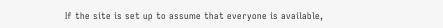If the site is set up to assume that everyone is available,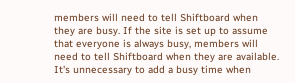members will need to tell Shiftboard when they are busy. If the site is set up to assume that everyone is always busy, members will need to tell Shiftboard when they are available. It's unnecessary to add a busy time when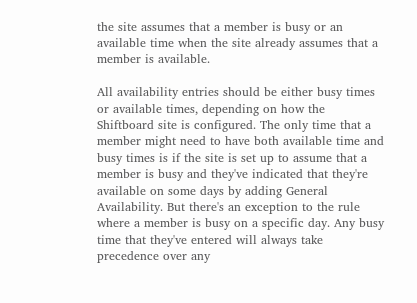the site assumes that a member is busy or an available time when the site already assumes that a member is available.

All availability entries should be either busy times or available times, depending on how the Shiftboard site is configured. The only time that a member might need to have both available time and busy times is if the site is set up to assume that a member is busy and they've indicated that they're available on some days by adding General Availability. But there's an exception to the rule where a member is busy on a specific day. Any busy time that they've entered will always take precedence over any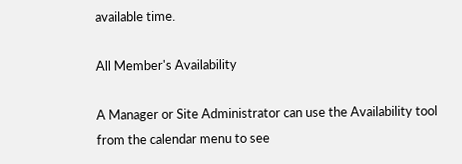available time.

All Member's Availability

A Manager or Site Administrator can use the Availability tool from the calendar menu to see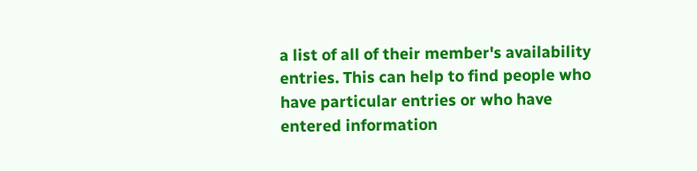a list of all of their member's availability entries. This can help to find people who have particular entries or who have entered information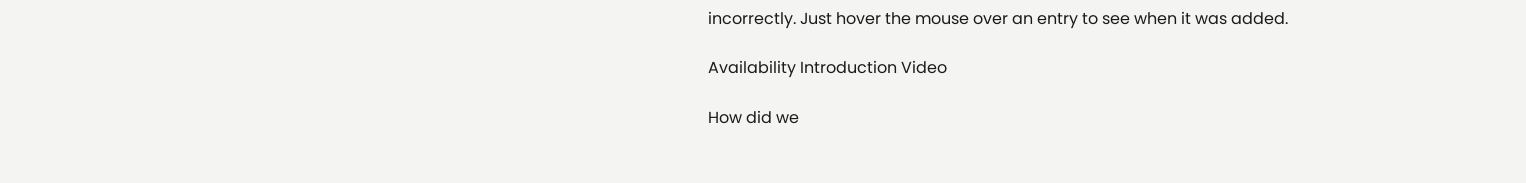incorrectly. Just hover the mouse over an entry to see when it was added.

Availability Introduction Video

How did we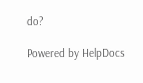do?

Powered by HelpDocs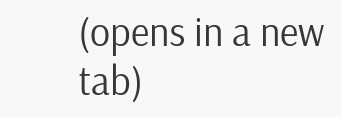(opens in a new tab)